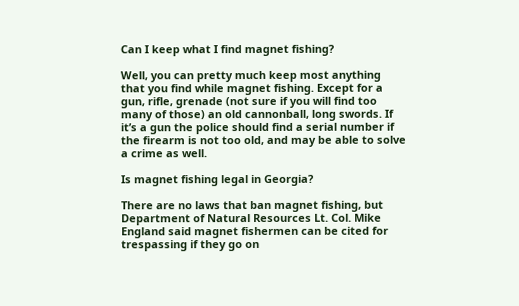Can I keep what I find magnet fishing?

Well, you can pretty much keep most anything that you find while magnet fishing. Except for a gun, rifle, grenade (not sure if you will find too many of those) an old cannonball, long swords. If it’s a gun the police should find a serial number if the firearm is not too old, and may be able to solve a crime as well.

Is magnet fishing legal in Georgia?

There are no laws that ban magnet fishing, but Department of Natural Resources Lt. Col. Mike England said magnet fishermen can be cited for trespassing if they go on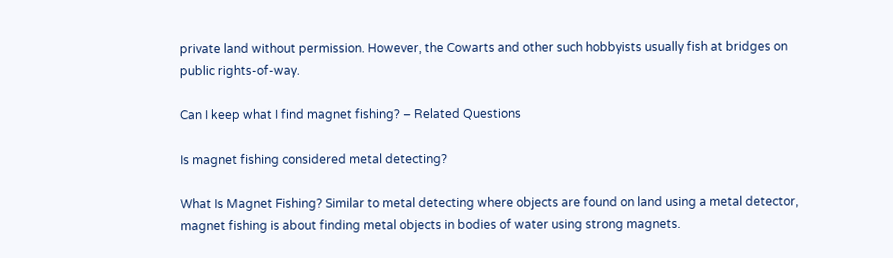private land without permission. However, the Cowarts and other such hobbyists usually fish at bridges on public rights-of-way.

Can I keep what I find magnet fishing? – Related Questions

Is magnet fishing considered metal detecting?

What Is Magnet Fishing? Similar to metal detecting where objects are found on land using a metal detector, magnet fishing is about finding metal objects in bodies of water using strong magnets.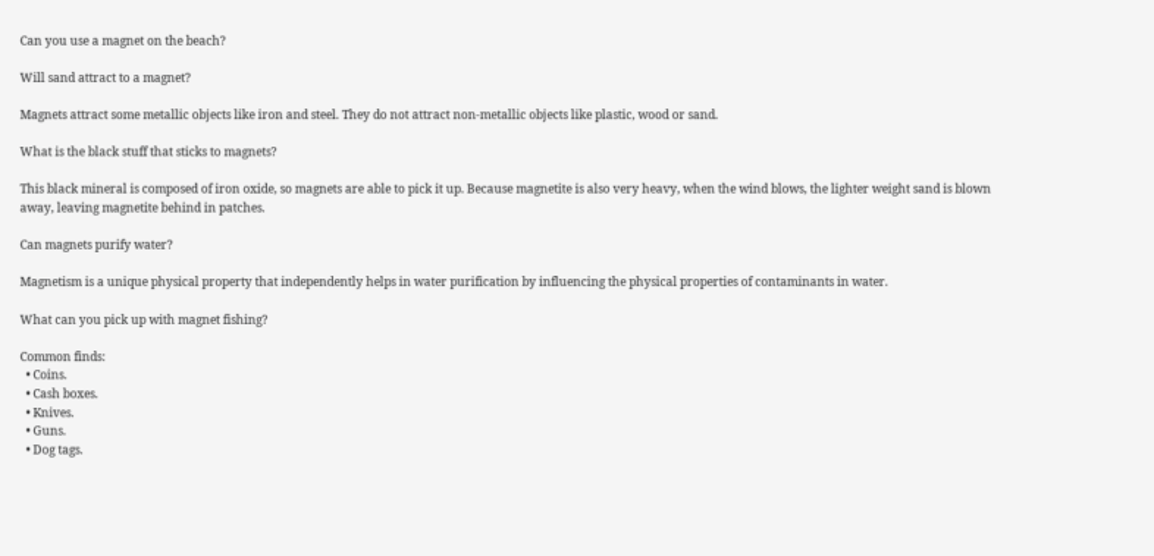Can you use a magnet on the beach?

Will sand attract to a magnet?

Magnets attract some metallic objects like iron and steel. They do not attract non-metallic objects like plastic, wood or sand.

What is the black stuff that sticks to magnets?

This black mineral is composed of iron oxide, so magnets are able to pick it up. Because magnetite is also very heavy, when the wind blows, the lighter weight sand is blown away, leaving magnetite behind in patches.

Can magnets purify water?

Magnetism is a unique physical property that independently helps in water purification by influencing the physical properties of contaminants in water.

What can you pick up with magnet fishing?

Common finds:
  • Coins.
  • Cash boxes.
  • Knives.
  • Guns.
  • Dog tags.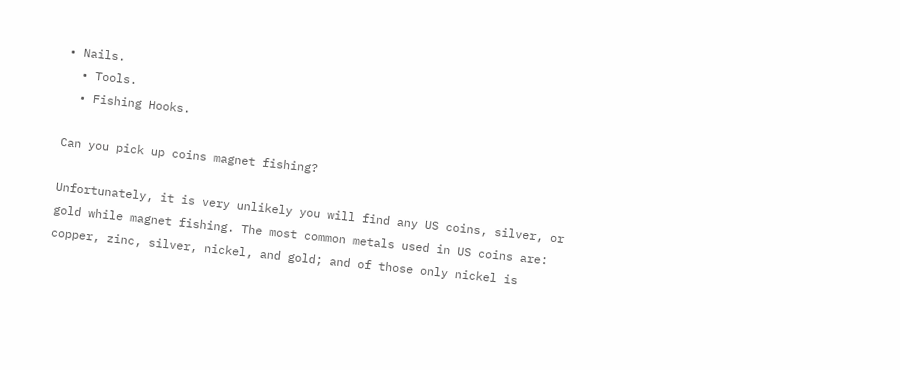• Nails.
  • Tools.
  • Fishing Hooks.

Can you pick up coins magnet fishing?

Unfortunately, it is very unlikely you will find any US coins, silver, or gold while magnet fishing. The most common metals used in US coins are: copper, zinc, silver, nickel, and gold; and of those only nickel is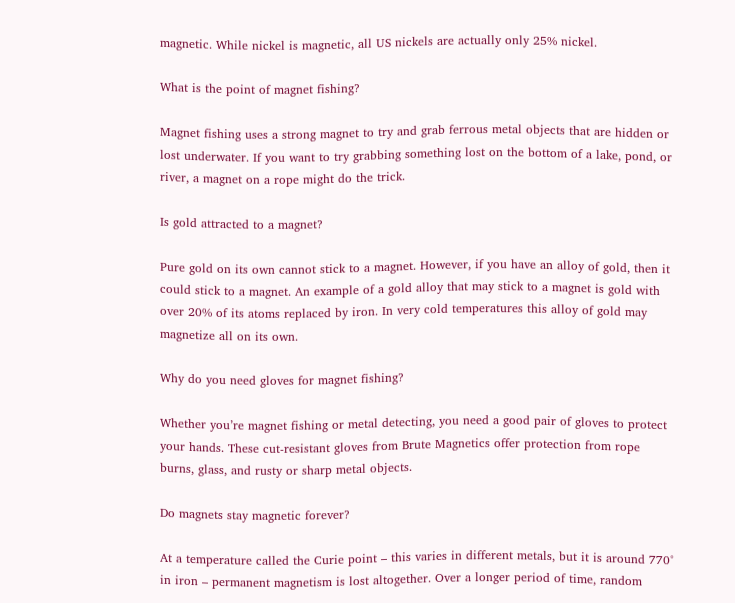magnetic. While nickel is magnetic, all US nickels are actually only 25% nickel.

What is the point of magnet fishing?

Magnet fishing uses a strong magnet to try and grab ferrous metal objects that are hidden or lost underwater. If you want to try grabbing something lost on the bottom of a lake, pond, or river, a magnet on a rope might do the trick.

Is gold attracted to a magnet?

Pure gold on its own cannot stick to a magnet. However, if you have an alloy of gold, then it could stick to a magnet. An example of a gold alloy that may stick to a magnet is gold with over 20% of its atoms replaced by iron. In very cold temperatures this alloy of gold may magnetize all on its own.

Why do you need gloves for magnet fishing?

Whether you’re magnet fishing or metal detecting, you need a good pair of gloves to protect your hands. These cut-resistant gloves from Brute Magnetics offer protection from rope burns, glass, and rusty or sharp metal objects.

Do magnets stay magnetic forever?

At a temperature called the Curie point – this varies in different metals, but it is around 770° in iron – permanent magnetism is lost altogether. Over a longer period of time, random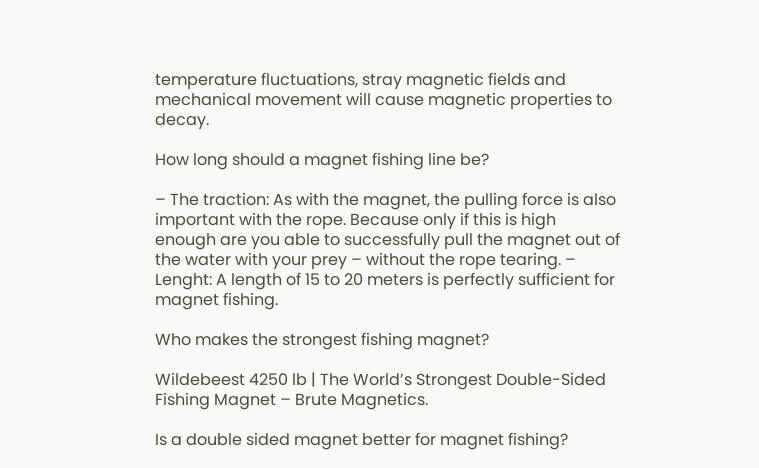temperature fluctuations, stray magnetic fields and mechanical movement will cause magnetic properties to decay.

How long should a magnet fishing line be?

– The traction: As with the magnet, the pulling force is also important with the rope. Because only if this is high enough are you able to successfully pull the magnet out of the water with your prey – without the rope tearing. – Lenght: A length of 15 to 20 meters is perfectly sufficient for magnet fishing.

Who makes the strongest fishing magnet?

Wildebeest 4250 lb | The World’s Strongest Double-Sided Fishing Magnet – Brute Magnetics.

Is a double sided magnet better for magnet fishing?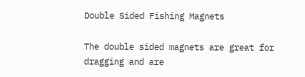Double Sided Fishing Magnets

The double sided magnets are great for dragging and are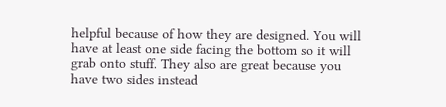helpful because of how they are designed. You will have at least one side facing the bottom so it will grab onto stuff. They also are great because you have two sides instead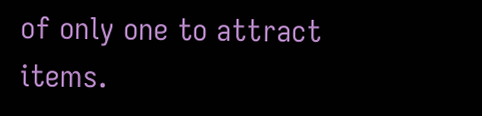of only one to attract items.